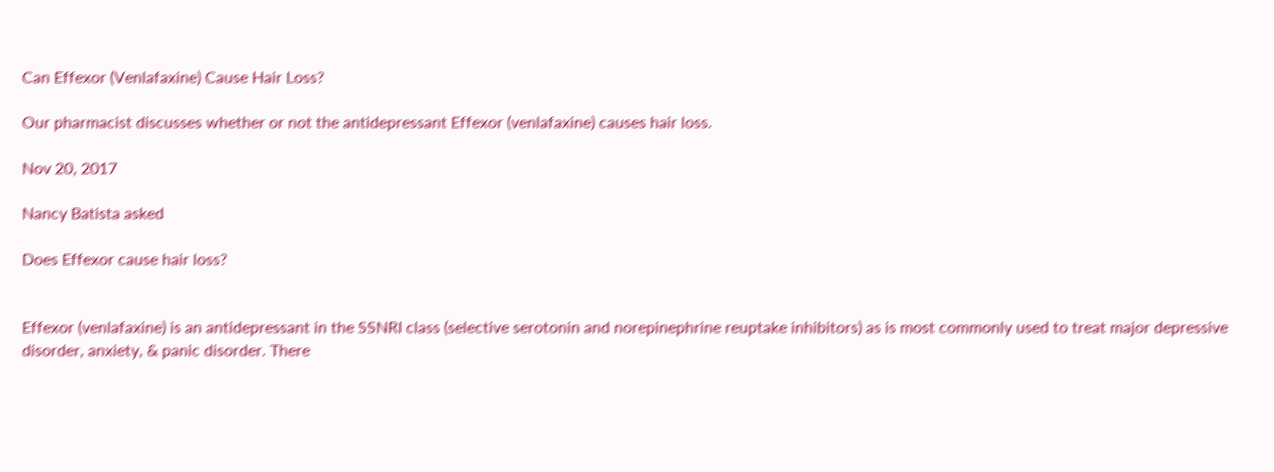Can Effexor (Venlafaxine) Cause Hair Loss?

Our pharmacist discusses whether or not the antidepressant Effexor (venlafaxine) causes hair loss.

Nov 20, 2017

Nancy Batista asked

Does Effexor cause hair loss?


Effexor (venlafaxine) is an antidepressant in the SSNRI class (selective serotonin and norepinephrine reuptake inhibitors) as is most commonly used to treat major depressive disorder, anxiety, & panic disorder. There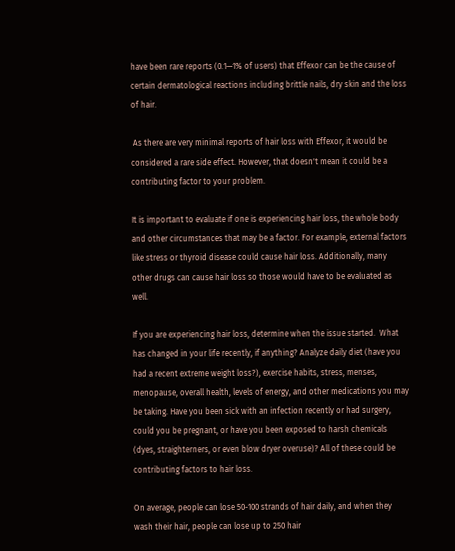have been rare reports (0.1—1% of users) that Effexor can be the cause of certain dermatological reactions including brittle nails, dry skin and the loss of hair.

 As there are very minimal reports of hair loss with Effexor, it would be considered a rare side effect. However, that doesn't mean it could be a contributing factor to your problem.

It is important to evaluate if one is experiencing hair loss, the whole body and other circumstances that may be a factor. For example, external factors like stress or thyroid disease could cause hair loss. Additionally, many other drugs can cause hair loss so those would have to be evaluated as well.

If you are experiencing hair loss, determine when the issue started.  What has changed in your life recently, if anything? Analyze daily diet (have you had a recent extreme weight loss?), exercise habits, stress, menses, menopause, overall health, levels of energy, and other medications you may be taking. Have you been sick with an infection recently or had surgery, could you be pregnant, or have you been exposed to harsh chemicals (dyes, straighterners, or even blow dryer overuse)? All of these could be contributing factors to hair loss.

On average, people can lose 50-100 strands of hair daily, and when they wash their hair, people can lose up to 250 hair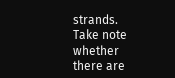strands. Take note whether there are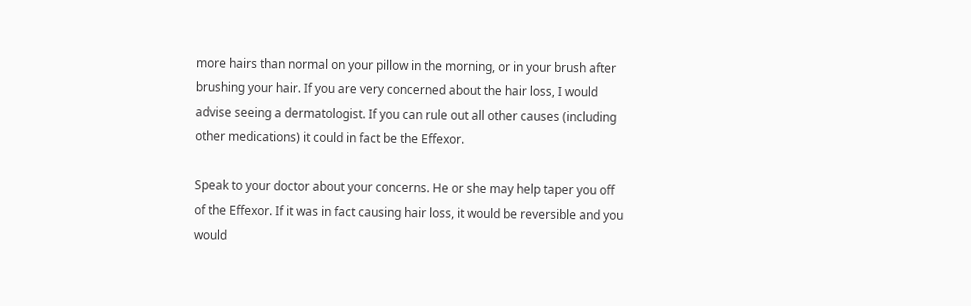more hairs than normal on your pillow in the morning, or in your brush after brushing your hair. If you are very concerned about the hair loss, I would advise seeing a dermatologist. If you can rule out all other causes (including other medications) it could in fact be the Effexor.

Speak to your doctor about your concerns. He or she may help taper you off of the Effexor. If it was in fact causing hair loss, it would be reversible and you would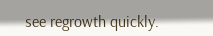see regrowth quickly.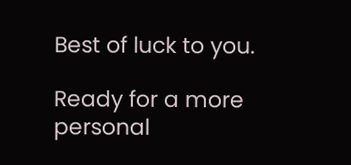Best of luck to you.

Ready for a more personal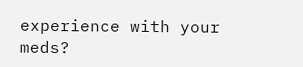experience with your meds?